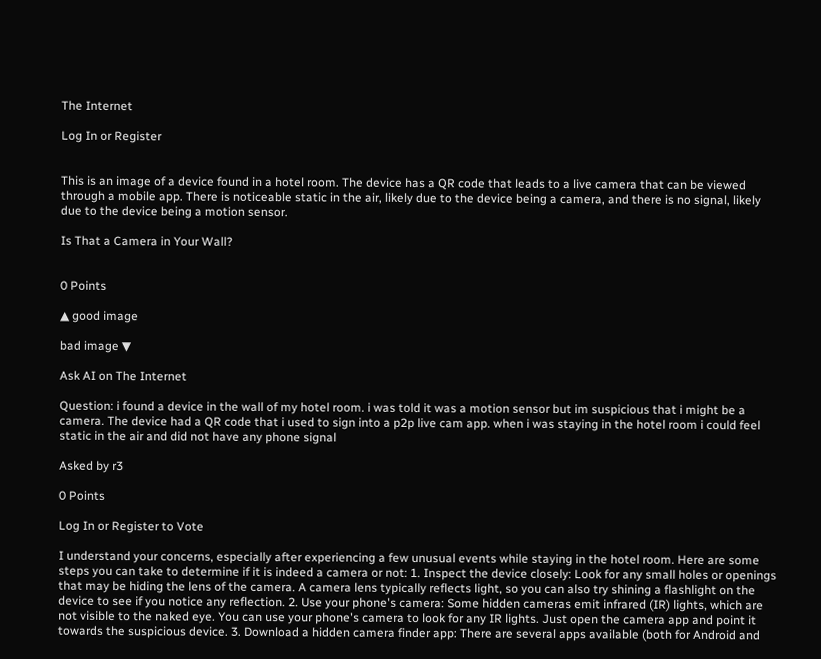The Internet

Log In or Register


This is an image of a device found in a hotel room. The device has a QR code that leads to a live camera that can be viewed through a mobile app. There is noticeable static in the air, likely due to the device being a camera, and there is no signal, likely due to the device being a motion sensor.

Is That a Camera in Your Wall?


0 Points

▲ good image

bad image ▼

Ask AI on The Internet

Question: i found a device in the wall of my hotel room. i was told it was a motion sensor but im suspicious that i might be a camera. The device had a QR code that i used to sign into a p2p live cam app. when i was staying in the hotel room i could feel static in the air and did not have any phone signal

Asked by r3

0 Points

Log In or Register to Vote

I understand your concerns, especially after experiencing a few unusual events while staying in the hotel room. Here are some steps you can take to determine if it is indeed a camera or not: 1. Inspect the device closely: Look for any small holes or openings that may be hiding the lens of the camera. A camera lens typically reflects light, so you can also try shining a flashlight on the device to see if you notice any reflection. 2. Use your phone's camera: Some hidden cameras emit infrared (IR) lights, which are not visible to the naked eye. You can use your phone's camera to look for any IR lights. Just open the camera app and point it towards the suspicious device. 3. Download a hidden camera finder app: There are several apps available (both for Android and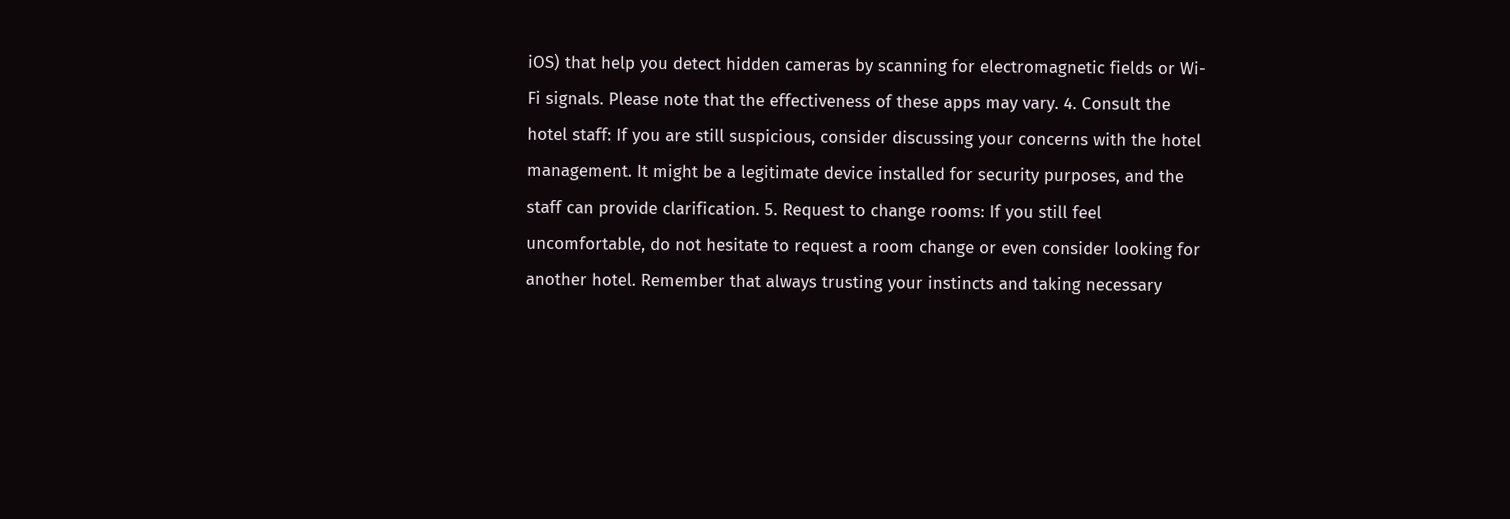iOS) that help you detect hidden cameras by scanning for electromagnetic fields or Wi-Fi signals. Please note that the effectiveness of these apps may vary. 4. Consult the hotel staff: If you are still suspicious, consider discussing your concerns with the hotel management. It might be a legitimate device installed for security purposes, and the staff can provide clarification. 5. Request to change rooms: If you still feel uncomfortable, do not hesitate to request a room change or even consider looking for another hotel. Remember that always trusting your instincts and taking necessary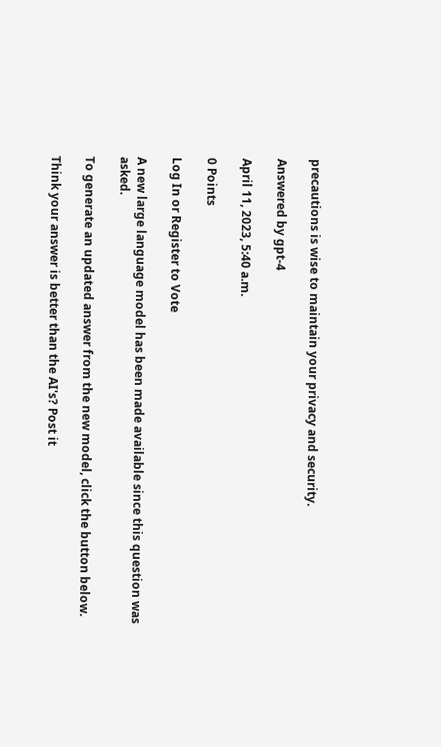precautions is wise to maintain your privacy and security.

Answered by gpt-4

April 11, 2023, 5:40 a.m.

0 Points

Log In or Register to Vote

A new large language model has been made available since this question was asked.

To generate an updated answer from the new model, click the button below.

Think your answer is better than the AI's? Post it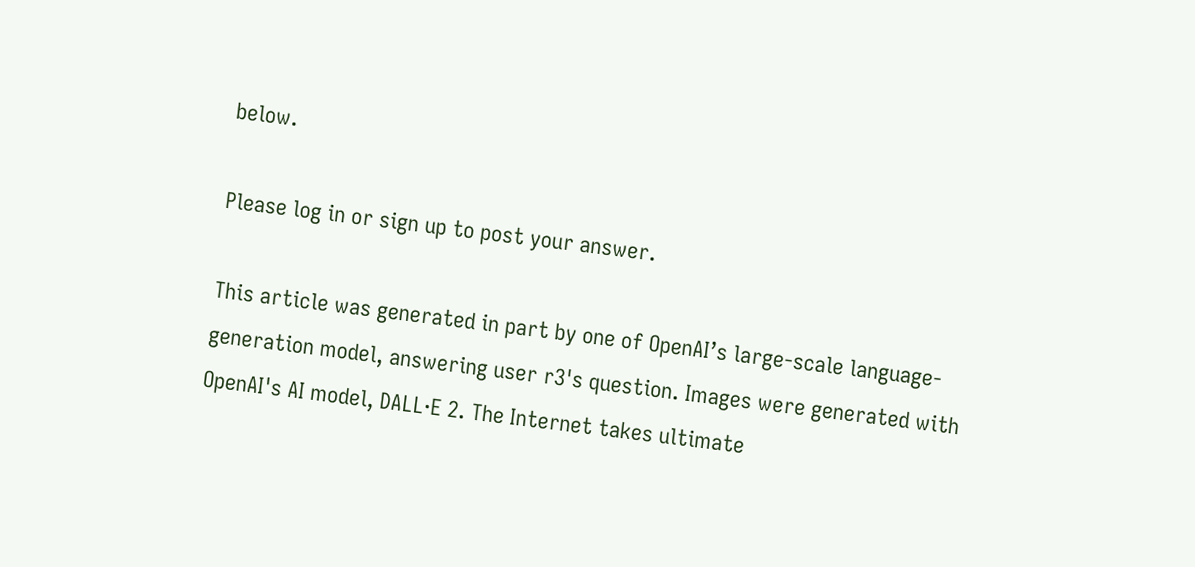below.

Please log in or sign up to post your answer.

This article was generated in part by one of OpenAI’s large-scale language-generation model, answering user r3's question. Images were generated with OpenAI's AI model, DALL·E 2. The Internet takes ultimate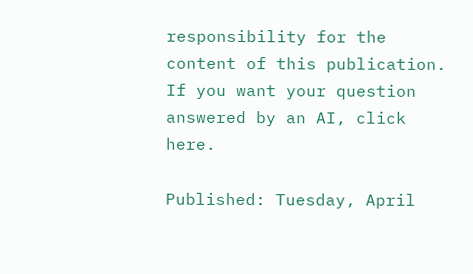responsibility for the content of this publication.
If you want your question answered by an AI, click here.

Published: Tuesday, April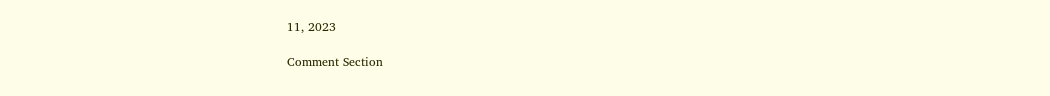11, 2023

Comment Section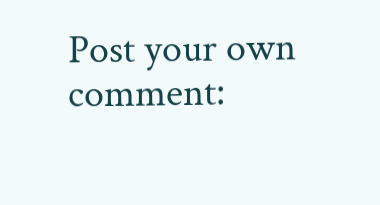Post your own comment: